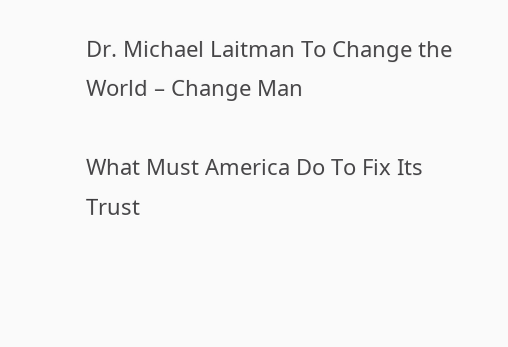Dr. Michael Laitman To Change the World – Change Man

What Must America Do To Fix Its Trust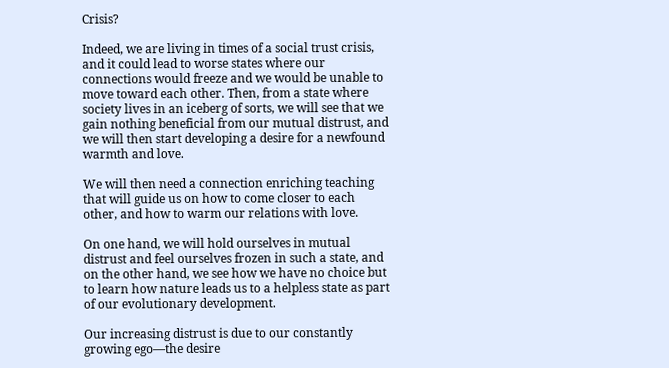Crisis?

Indeed, we are living in times of a social trust crisis, and it could lead to worse states where our connections would freeze and we would be unable to move toward each other. Then, from a state where society lives in an iceberg of sorts, we will see that we gain nothing beneficial from our mutual distrust, and we will then start developing a desire for a newfound warmth and love.

We will then need a connection enriching teaching that will guide us on how to come closer to each other, and how to warm our relations with love.

On one hand, we will hold ourselves in mutual distrust and feel ourselves frozen in such a state, and on the other hand, we see how we have no choice but to learn how nature leads us to a helpless state as part of our evolutionary development.

Our increasing distrust is due to our constantly growing ego—the desire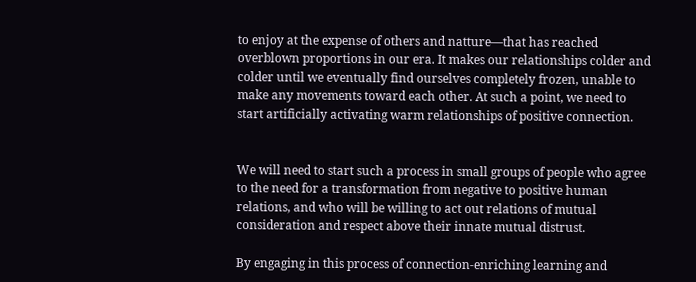to enjoy at the expense of others and natture—that has reached overblown proportions in our era. It makes our relationships colder and colder until we eventually find ourselves completely frozen, unable to make any movements toward each other. At such a point, we need to start artificially activating warm relationships of positive connection.


We will need to start such a process in small groups of people who agree to the need for a transformation from negative to positive human relations, and who will be willing to act out relations of mutual consideration and respect above their innate mutual distrust.

By engaging in this process of connection-enriching learning and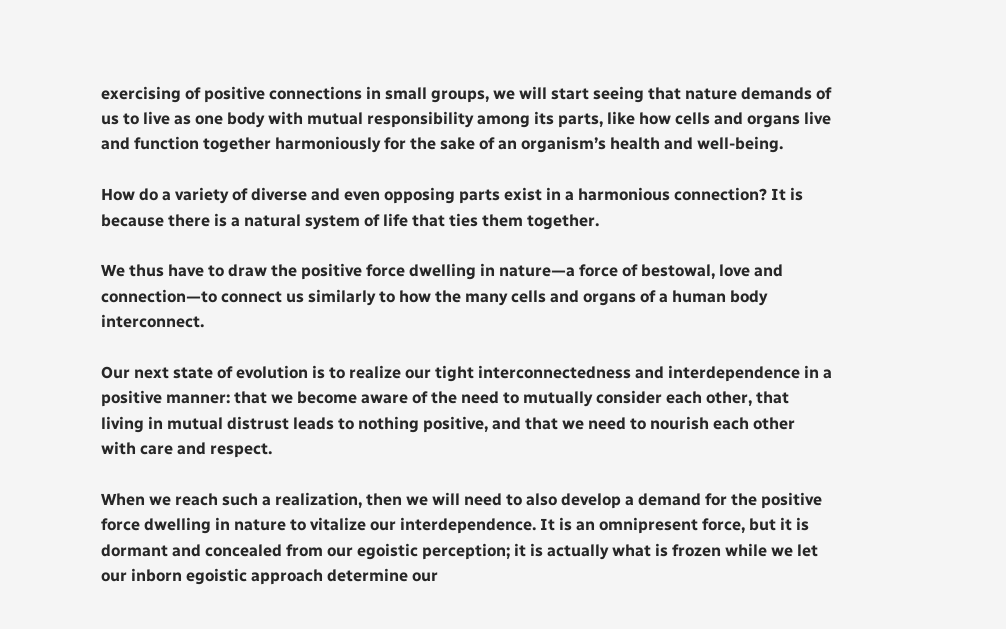exercising of positive connections in small groups, we will start seeing that nature demands of us to live as one body with mutual responsibility among its parts, like how cells and organs live and function together harmoniously for the sake of an organism’s health and well-being.

How do a variety of diverse and even opposing parts exist in a harmonious connection? It is because there is a natural system of life that ties them together.

We thus have to draw the positive force dwelling in nature—a force of bestowal, love and connection—to connect us similarly to how the many cells and organs of a human body interconnect.

Our next state of evolution is to realize our tight interconnectedness and interdependence in a positive manner: that we become aware of the need to mutually consider each other, that living in mutual distrust leads to nothing positive, and that we need to nourish each other with care and respect.

When we reach such a realization, then we will need to also develop a demand for the positive force dwelling in nature to vitalize our interdependence. It is an omnipresent force, but it is dormant and concealed from our egoistic perception; it is actually what is frozen while we let our inborn egoistic approach determine our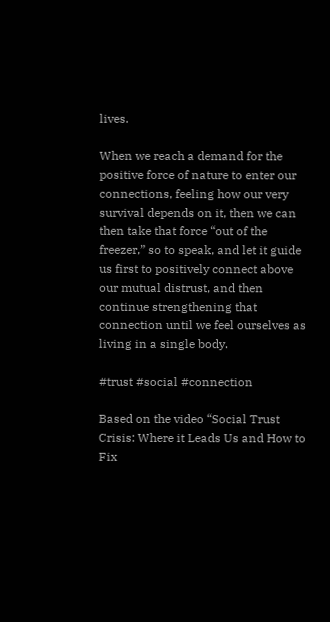lives.

When we reach a demand for the positive force of nature to enter our connections, feeling how our very survival depends on it, then we can then take that force “out of the freezer,” so to speak, and let it guide us first to positively connect above our mutual distrust, and then continue strengthening that connection until we feel ourselves as living in a single body.

#trust #social #connection

Based on the video “Social Trust Crisis: Where it Leads Us and How to Fix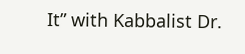It” with Kabbalist Dr.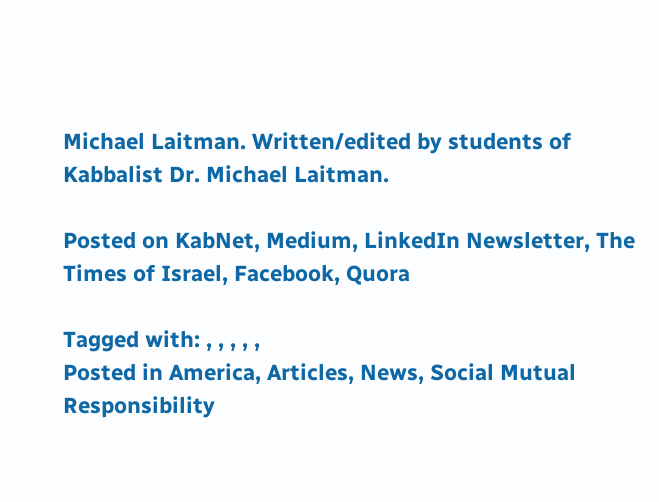Michael Laitman. Written/edited by students of Kabbalist Dr. Michael Laitman.

Posted on KabNet, Medium, LinkedIn Newsletter, The Times of Israel, Facebook, Quora

Tagged with: , , , , ,
Posted in America, Articles, News, Social Mutual Responsibility